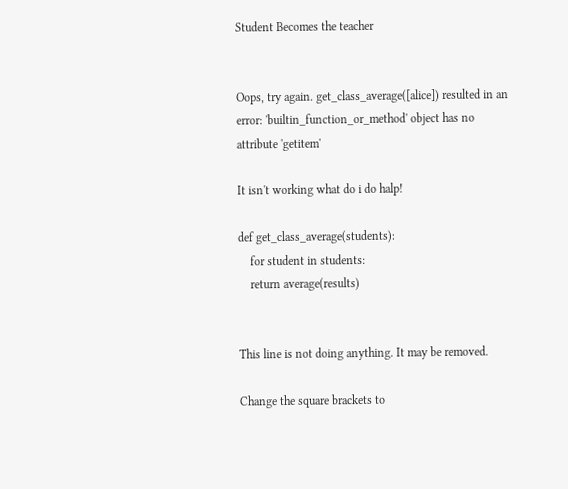Student Becomes the teacher


Oops, try again. get_class_average([alice]) resulted in an error: 'builtin_function_or_method' object has no attribute 'getitem'

It isn't working what do i do halp!

def get_class_average(students):
    for student in students:
    return average(results)


This line is not doing anything. It may be removed.

Change the square brackets to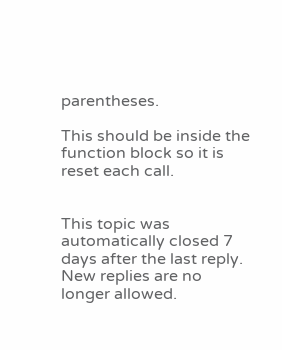parentheses.

This should be inside the function block so it is reset each call.


This topic was automatically closed 7 days after the last reply. New replies are no longer allowed.